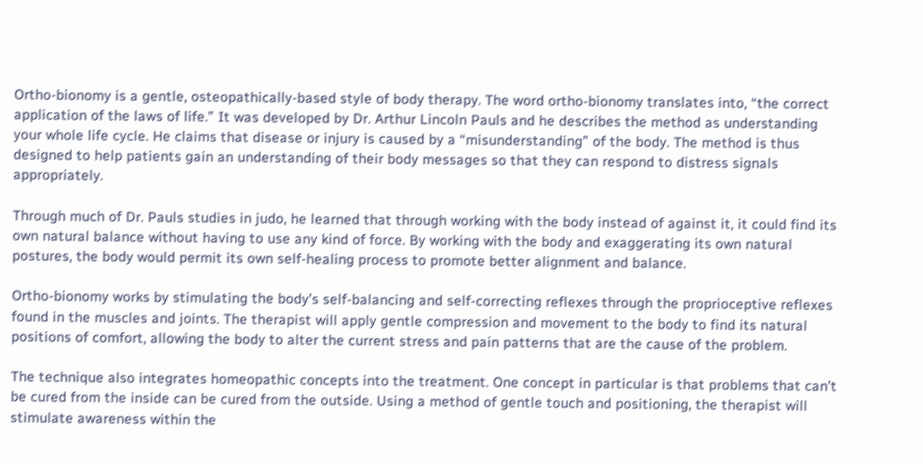Ortho-bionomy is a gentle, osteopathically-based style of body therapy. The word ortho-bionomy translates into, “the correct application of the laws of life.” It was developed by Dr. Arthur Lincoln Pauls and he describes the method as understanding your whole life cycle. He claims that disease or injury is caused by a “misunderstanding” of the body. The method is thus designed to help patients gain an understanding of their body messages so that they can respond to distress signals appropriately.

Through much of Dr. Pauls studies in judo, he learned that through working with the body instead of against it, it could find its own natural balance without having to use any kind of force. By working with the body and exaggerating its own natural postures, the body would permit its own self-healing process to promote better alignment and balance.

Ortho-bionomy works by stimulating the body’s self-balancing and self-correcting reflexes through the proprioceptive reflexes found in the muscles and joints. The therapist will apply gentle compression and movement to the body to find its natural positions of comfort, allowing the body to alter the current stress and pain patterns that are the cause of the problem.

The technique also integrates homeopathic concepts into the treatment. One concept in particular is that problems that can’t be cured from the inside can be cured from the outside. Using a method of gentle touch and positioning, the therapist will stimulate awareness within the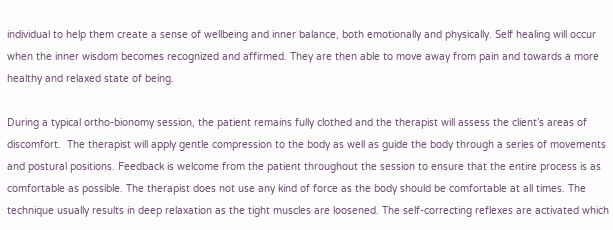individual to help them create a sense of wellbeing and inner balance, both emotionally and physically. Self healing will occur when the inner wisdom becomes recognized and affirmed. They are then able to move away from pain and towards a more healthy and relaxed state of being.

During a typical ortho-bionomy session, the patient remains fully clothed and the therapist will assess the client’s areas of discomfort.  The therapist will apply gentle compression to the body as well as guide the body through a series of movements and postural positions. Feedback is welcome from the patient throughout the session to ensure that the entire process is as comfortable as possible. The therapist does not use any kind of force as the body should be comfortable at all times. The technique usually results in deep relaxation as the tight muscles are loosened. The self-correcting reflexes are activated which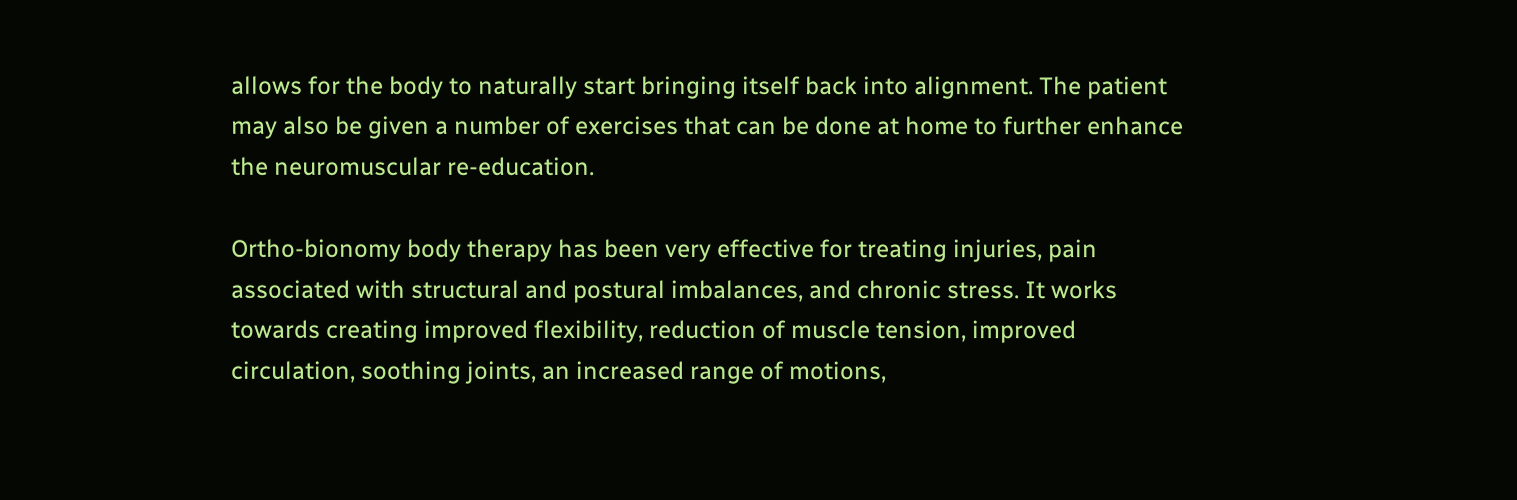allows for the body to naturally start bringing itself back into alignment. The patient may also be given a number of exercises that can be done at home to further enhance the neuromuscular re-education.

Ortho-bionomy body therapy has been very effective for treating injuries, pain associated with structural and postural imbalances, and chronic stress. It works towards creating improved flexibility, reduction of muscle tension, improved circulation, soothing joints, an increased range of motions,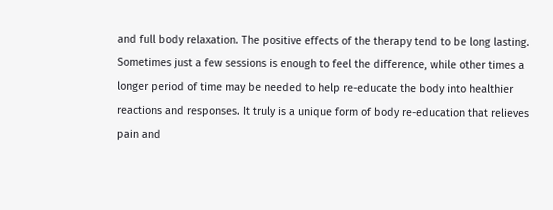and full body relaxation. The positive effects of the therapy tend to be long lasting. Sometimes just a few sessions is enough to feel the difference, while other times a longer period of time may be needed to help re-educate the body into healthier reactions and responses. It truly is a unique form of body re-education that relieves pain and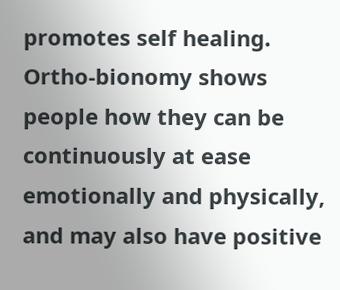promotes self healing. Ortho-bionomy shows people how they can be continuously at ease emotionally and physically, and may also have positive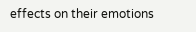effects on their emotions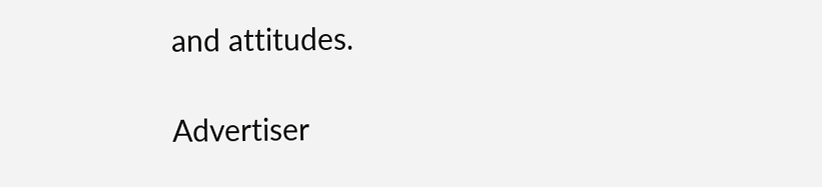and attitudes.

Advertiser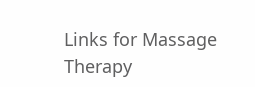Links for Massage Therapy